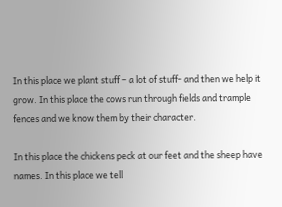In this place we plant stuff – a lot of stuff- and then we help it grow. In this place the cows run through fields and trample fences and we know them by their character.

In this place the chickens peck at our feet and the sheep have names. In this place we tell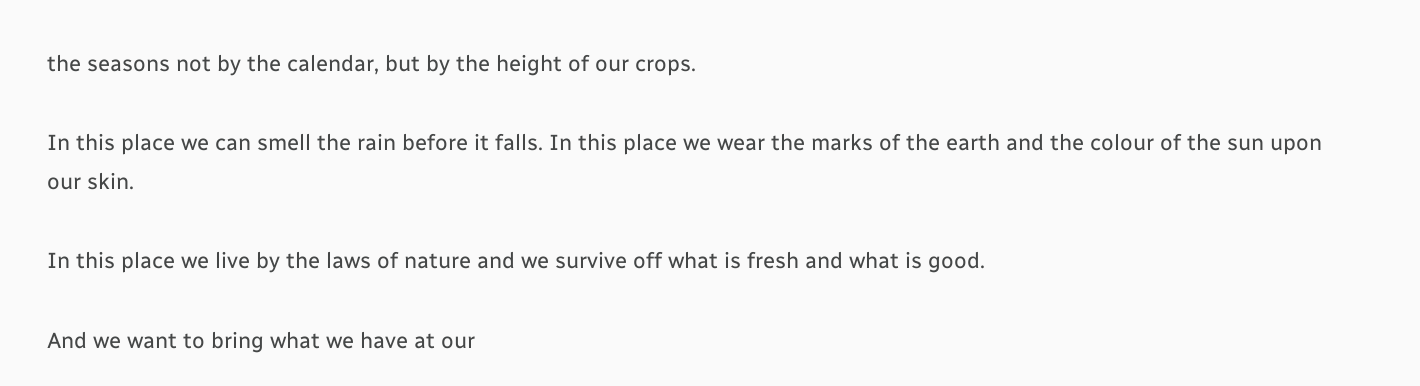the seasons not by the calendar, but by the height of our crops.

In this place we can smell the rain before it falls. In this place we wear the marks of the earth and the colour of the sun upon our skin.

In this place we live by the laws of nature and we survive off what is fresh and what is good.

And we want to bring what we have at our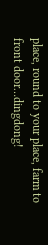place, round to your place, farm to front door…dingdong!